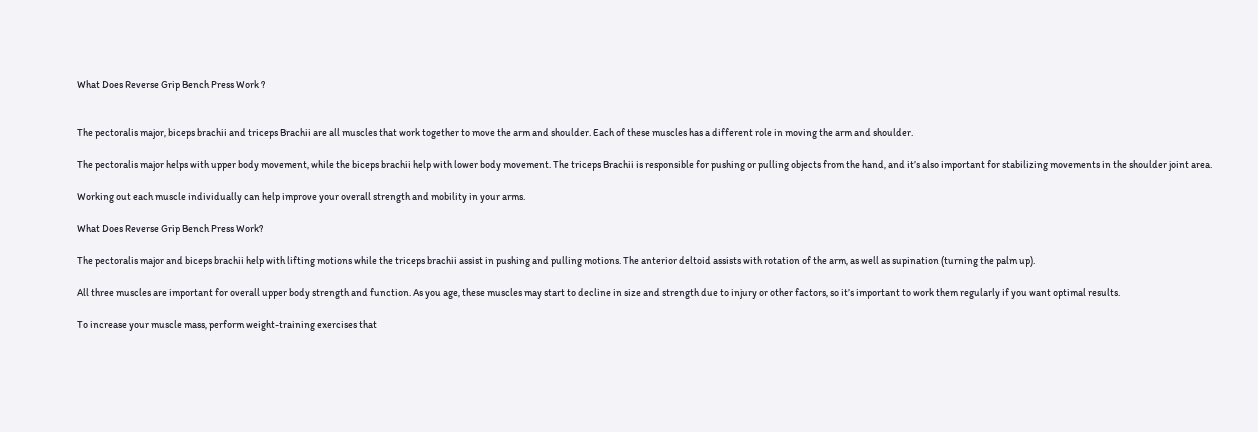What Does Reverse Grip Bench Press Work ?


The pectoralis major, biceps brachii and triceps Brachii are all muscles that work together to move the arm and shoulder. Each of these muscles has a different role in moving the arm and shoulder.

The pectoralis major helps with upper body movement, while the biceps brachii help with lower body movement. The triceps Brachii is responsible for pushing or pulling objects from the hand, and it’s also important for stabilizing movements in the shoulder joint area.

Working out each muscle individually can help improve your overall strength and mobility in your arms.

What Does Reverse Grip Bench Press Work?

The pectoralis major and biceps brachii help with lifting motions while the triceps brachii assist in pushing and pulling motions. The anterior deltoid assists with rotation of the arm, as well as supination (turning the palm up).

All three muscles are important for overall upper body strength and function. As you age, these muscles may start to decline in size and strength due to injury or other factors, so it’s important to work them regularly if you want optimal results.

To increase your muscle mass, perform weight-training exercises that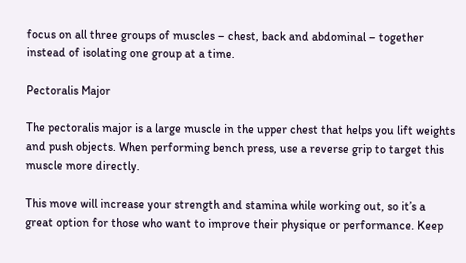focus on all three groups of muscles – chest, back and abdominal – together instead of isolating one group at a time.

Pectoralis Major

The pectoralis major is a large muscle in the upper chest that helps you lift weights and push objects. When performing bench press, use a reverse grip to target this muscle more directly.

This move will increase your strength and stamina while working out, so it’s a great option for those who want to improve their physique or performance. Keep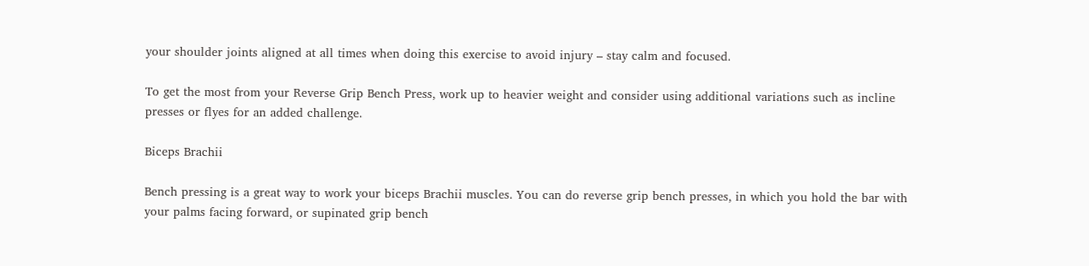your shoulder joints aligned at all times when doing this exercise to avoid injury – stay calm and focused.

To get the most from your Reverse Grip Bench Press, work up to heavier weight and consider using additional variations such as incline presses or flyes for an added challenge.

Biceps Brachii

Bench pressing is a great way to work your biceps Brachii muscles. You can do reverse grip bench presses, in which you hold the bar with your palms facing forward, or supinated grip bench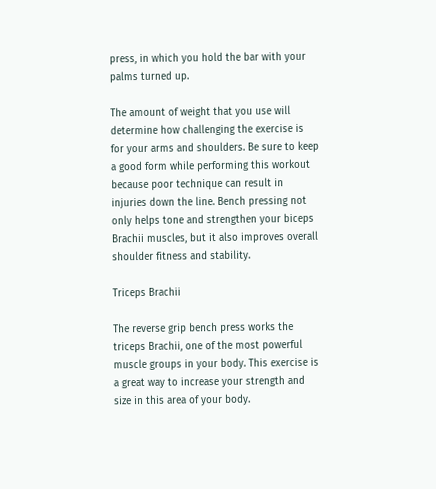press, in which you hold the bar with your palms turned up.

The amount of weight that you use will determine how challenging the exercise is for your arms and shoulders. Be sure to keep a good form while performing this workout because poor technique can result in injuries down the line. Bench pressing not only helps tone and strengthen your biceps Brachii muscles, but it also improves overall shoulder fitness and stability.

Triceps Brachii

The reverse grip bench press works the triceps Brachii, one of the most powerful muscle groups in your body. This exercise is a great way to increase your strength and size in this area of your body.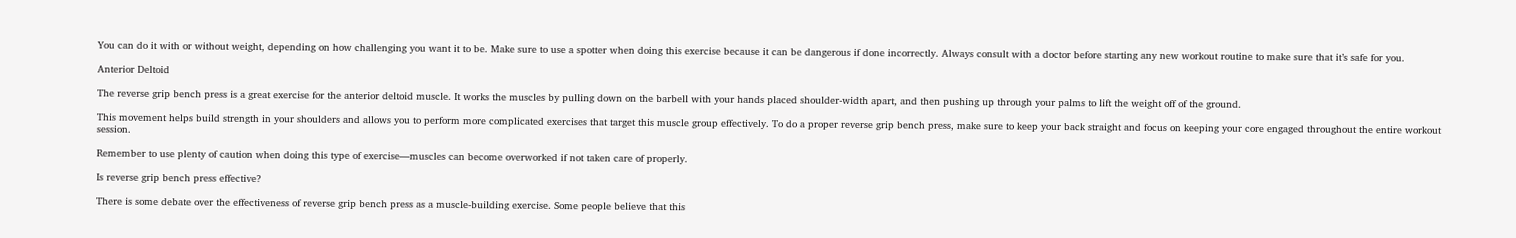You can do it with or without weight, depending on how challenging you want it to be. Make sure to use a spotter when doing this exercise because it can be dangerous if done incorrectly. Always consult with a doctor before starting any new workout routine to make sure that it’s safe for you.

Anterior Deltoid

The reverse grip bench press is a great exercise for the anterior deltoid muscle. It works the muscles by pulling down on the barbell with your hands placed shoulder-width apart, and then pushing up through your palms to lift the weight off of the ground.

This movement helps build strength in your shoulders and allows you to perform more complicated exercises that target this muscle group effectively. To do a proper reverse grip bench press, make sure to keep your back straight and focus on keeping your core engaged throughout the entire workout session.

Remember to use plenty of caution when doing this type of exercise—muscles can become overworked if not taken care of properly.

Is reverse grip bench press effective?

There is some debate over the effectiveness of reverse grip bench press as a muscle-building exercise. Some people believe that this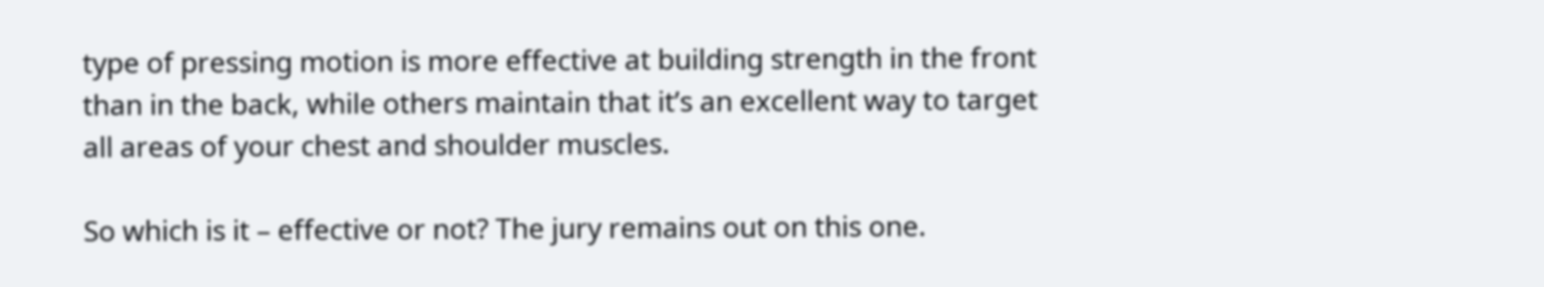type of pressing motion is more effective at building strength in the front than in the back, while others maintain that it’s an excellent way to target all areas of your chest and shoulder muscles.

So which is it – effective or not? The jury remains out on this one.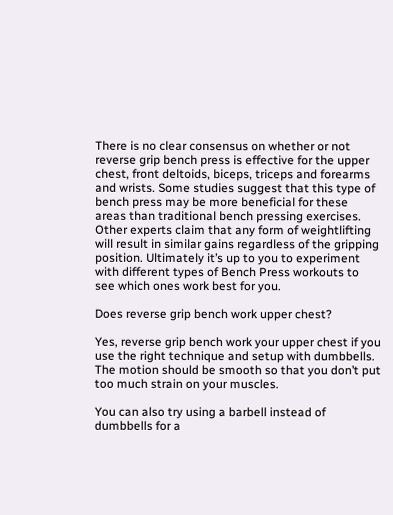There is no clear consensus on whether or not reverse grip bench press is effective for the upper chest, front deltoids, biceps, triceps and forearms and wrists. Some studies suggest that this type of bench press may be more beneficial for these areas than traditional bench pressing exercises. Other experts claim that any form of weightlifting will result in similar gains regardless of the gripping position. Ultimately it’s up to you to experiment with different types of Bench Press workouts to see which ones work best for you.

Does reverse grip bench work upper chest?

Yes, reverse grip bench work your upper chest if you use the right technique and setup with dumbbells. The motion should be smooth so that you don’t put too much strain on your muscles.

You can also try using a barbell instead of dumbbells for a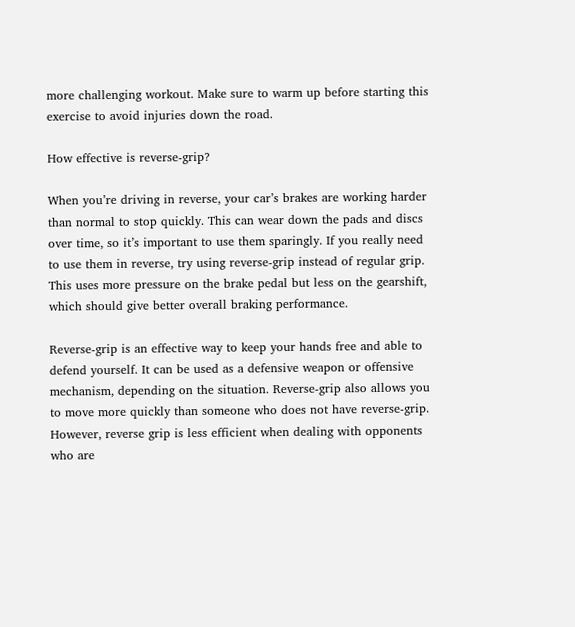more challenging workout. Make sure to warm up before starting this exercise to avoid injuries down the road.

How effective is reverse-grip?

When you’re driving in reverse, your car’s brakes are working harder than normal to stop quickly. This can wear down the pads and discs over time, so it’s important to use them sparingly. If you really need to use them in reverse, try using reverse-grip instead of regular grip. This uses more pressure on the brake pedal but less on the gearshift, which should give better overall braking performance.

Reverse-grip is an effective way to keep your hands free and able to defend yourself. It can be used as a defensive weapon or offensive mechanism, depending on the situation. Reverse-grip also allows you to move more quickly than someone who does not have reverse-grip. However, reverse grip is less efficient when dealing with opponents who are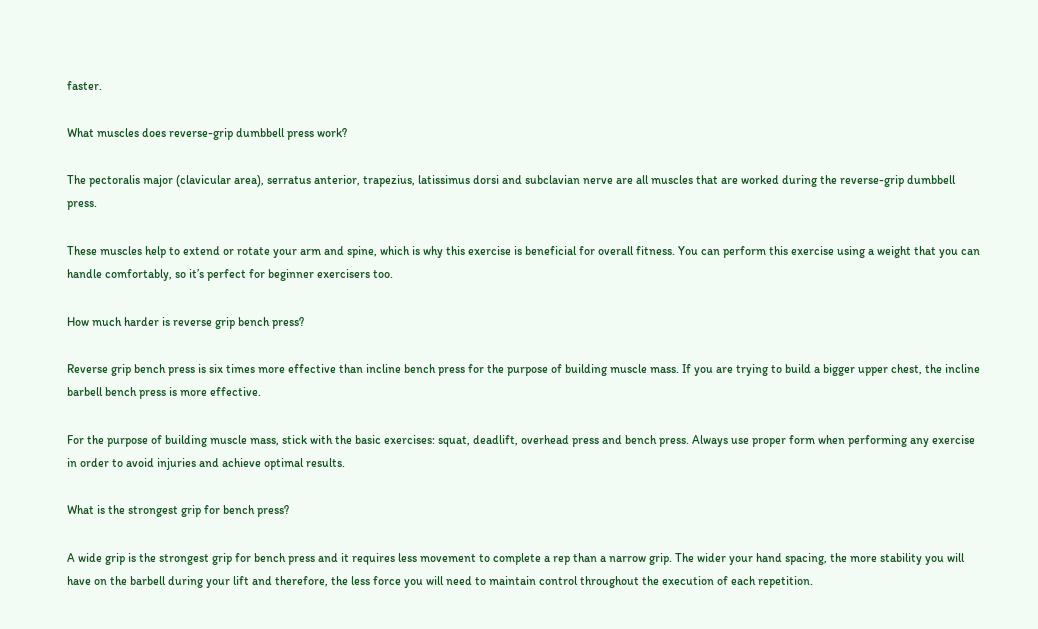faster.

What muscles does reverse-grip dumbbell press work?

The pectoralis major (clavicular area), serratus anterior, trapezius, latissimus dorsi and subclavian nerve are all muscles that are worked during the reverse-grip dumbbell press.

These muscles help to extend or rotate your arm and spine, which is why this exercise is beneficial for overall fitness. You can perform this exercise using a weight that you can handle comfortably, so it’s perfect for beginner exercisers too.

How much harder is reverse grip bench press?

Reverse grip bench press is six times more effective than incline bench press for the purpose of building muscle mass. If you are trying to build a bigger upper chest, the incline barbell bench press is more effective.

For the purpose of building muscle mass, stick with the basic exercises: squat, deadlift, overhead press and bench press. Always use proper form when performing any exercise in order to avoid injuries and achieve optimal results.

What is the strongest grip for bench press?

A wide grip is the strongest grip for bench press and it requires less movement to complete a rep than a narrow grip. The wider your hand spacing, the more stability you will have on the barbell during your lift and therefore, the less force you will need to maintain control throughout the execution of each repetition.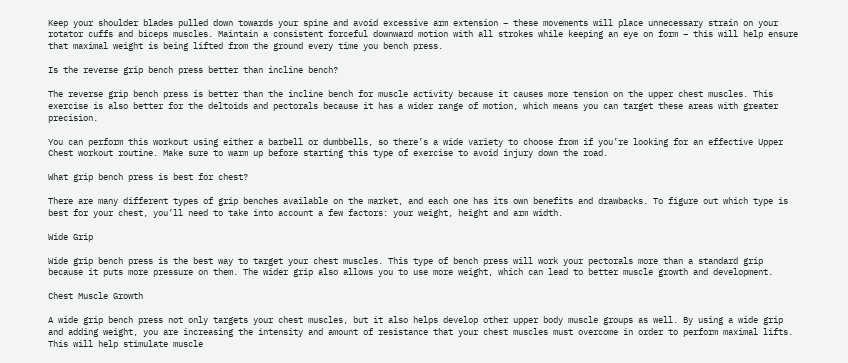Keep your shoulder blades pulled down towards your spine and avoid excessive arm extension – these movements will place unnecessary strain on your rotator cuffs and biceps muscles. Maintain a consistent forceful downward motion with all strokes while keeping an eye on form – this will help ensure that maximal weight is being lifted from the ground every time you bench press.

Is the reverse grip bench press better than incline bench?

The reverse grip bench press is better than the incline bench for muscle activity because it causes more tension on the upper chest muscles. This exercise is also better for the deltoids and pectorals because it has a wider range of motion, which means you can target these areas with greater precision.

You can perform this workout using either a barbell or dumbbells, so there’s a wide variety to choose from if you’re looking for an effective Upper Chest workout routine. Make sure to warm up before starting this type of exercise to avoid injury down the road.

What grip bench press is best for chest?

There are many different types of grip benches available on the market, and each one has its own benefits and drawbacks. To figure out which type is best for your chest, you’ll need to take into account a few factors: your weight, height and arm width.

Wide Grip

Wide grip bench press is the best way to target your chest muscles. This type of bench press will work your pectorals more than a standard grip because it puts more pressure on them. The wider grip also allows you to use more weight, which can lead to better muscle growth and development.

Chest Muscle Growth

A wide grip bench press not only targets your chest muscles, but it also helps develop other upper body muscle groups as well. By using a wide grip and adding weight, you are increasing the intensity and amount of resistance that your chest muscles must overcome in order to perform maximal lifts. This will help stimulate muscle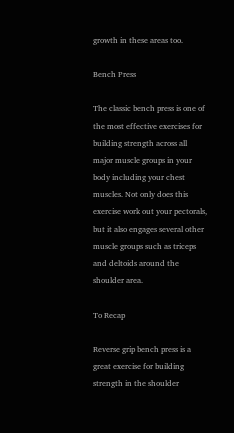growth in these areas too.

Bench Press

The classic bench press is one of the most effective exercises for building strength across all major muscle groups in your body including your chest muscles. Not only does this exercise work out your pectorals, but it also engages several other muscle groups such as triceps and deltoids around the shoulder area.

To Recap

Reverse grip bench press is a great exercise for building strength in the shoulder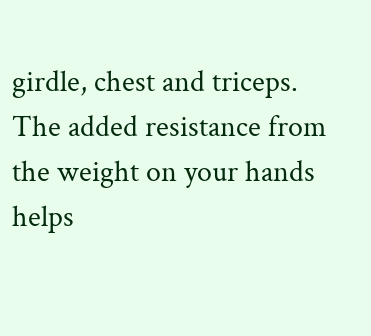girdle, chest and triceps. The added resistance from the weight on your hands helps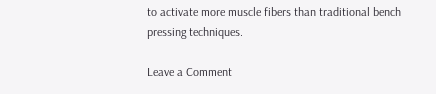to activate more muscle fibers than traditional bench pressing techniques.

Leave a Comment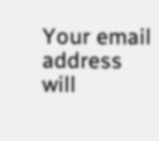Your email address will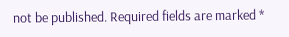not be published. Required fields are marked *